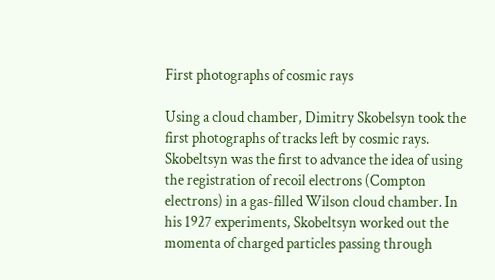First photographs of cosmic rays

Using a cloud chamber, Dimitry Skobelsyn took the first photographs of tracks left by cosmic rays. Skobeltsyn was the first to advance the idea of using the registration of recoil electrons (Compton electrons) in a gas-filled Wilson cloud chamber. In his 1927 experiments, Skobeltsyn worked out the momenta of charged particles passing through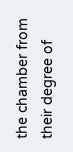the chamber from their degree of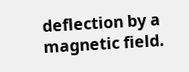deflection by a magnetic field.